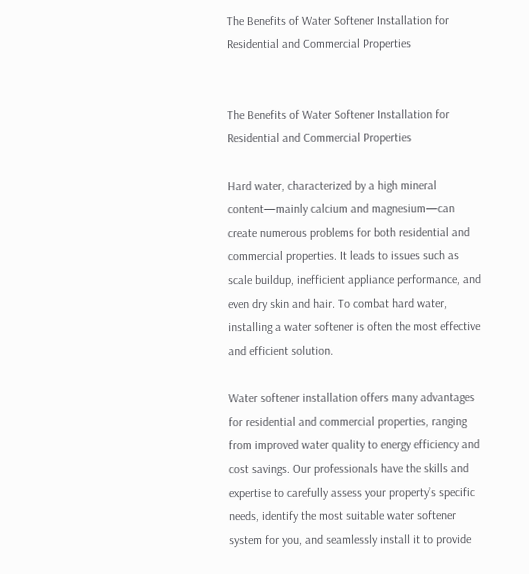The Benefits of Water Softener Installation for Residential and Commercial Properties


The Benefits of Water Softener Installation for Residential and Commercial Properties

Hard water, characterized by a high mineral content—mainly calcium and magnesium—can create numerous problems for both residential and commercial properties. It leads to issues such as scale buildup, inefficient appliance performance, and even dry skin and hair. To combat hard water, installing a water softener is often the most effective and efficient solution.

Water softener installation offers many advantages for residential and commercial properties, ranging from improved water quality to energy efficiency and cost savings. Our professionals have the skills and expertise to carefully assess your property’s specific needs, identify the most suitable water softener system for you, and seamlessly install it to provide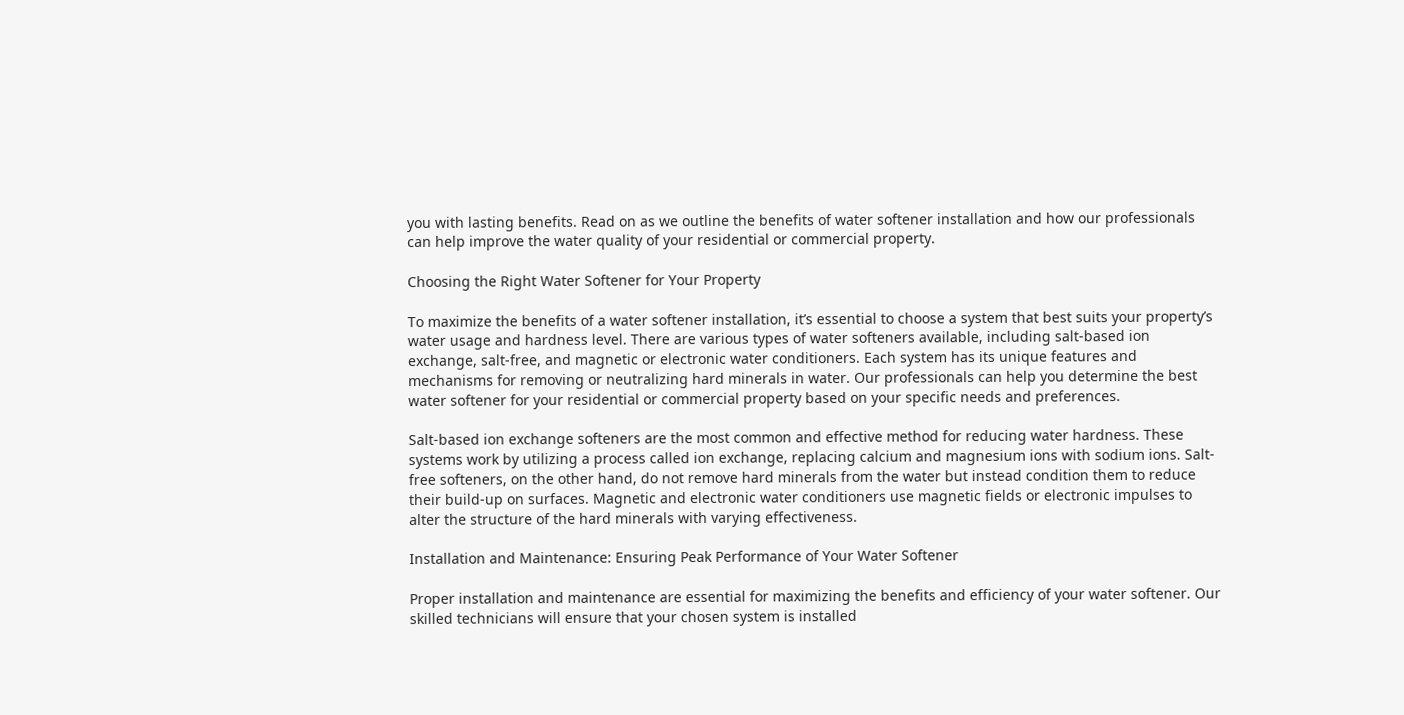you with lasting benefits. Read on as we outline the benefits of water softener installation and how our professionals can help improve the water quality of your residential or commercial property.

Choosing the Right Water Softener for Your Property

To maximize the benefits of a water softener installation, it’s essential to choose a system that best suits your property’s water usage and hardness level. There are various types of water softeners available, including salt-based ion exchange, salt-free, and magnetic or electronic water conditioners. Each system has its unique features and mechanisms for removing or neutralizing hard minerals in water. Our professionals can help you determine the best water softener for your residential or commercial property based on your specific needs and preferences.

Salt-based ion exchange softeners are the most common and effective method for reducing water hardness. These systems work by utilizing a process called ion exchange, replacing calcium and magnesium ions with sodium ions. Salt-free softeners, on the other hand, do not remove hard minerals from the water but instead condition them to reduce their build-up on surfaces. Magnetic and electronic water conditioners use magnetic fields or electronic impulses to alter the structure of the hard minerals with varying effectiveness.

Installation and Maintenance: Ensuring Peak Performance of Your Water Softener

Proper installation and maintenance are essential for maximizing the benefits and efficiency of your water softener. Our skilled technicians will ensure that your chosen system is installed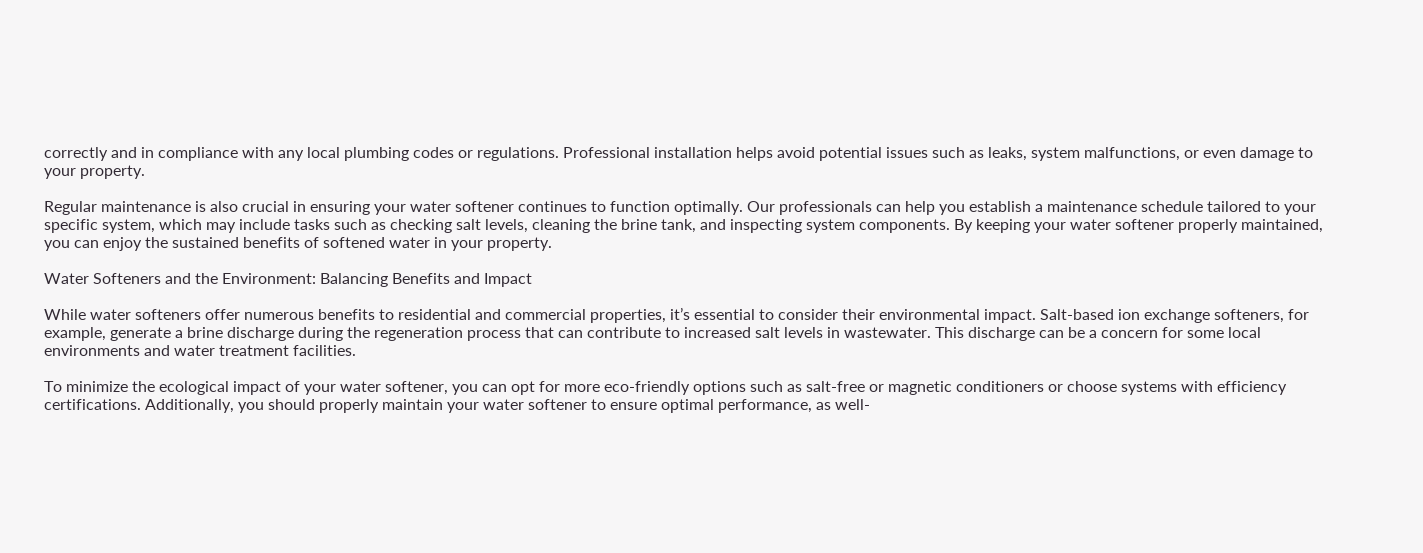correctly and in compliance with any local plumbing codes or regulations. Professional installation helps avoid potential issues such as leaks, system malfunctions, or even damage to your property.

Regular maintenance is also crucial in ensuring your water softener continues to function optimally. Our professionals can help you establish a maintenance schedule tailored to your specific system, which may include tasks such as checking salt levels, cleaning the brine tank, and inspecting system components. By keeping your water softener properly maintained, you can enjoy the sustained benefits of softened water in your property.

Water Softeners and the Environment: Balancing Benefits and Impact

While water softeners offer numerous benefits to residential and commercial properties, it’s essential to consider their environmental impact. Salt-based ion exchange softeners, for example, generate a brine discharge during the regeneration process that can contribute to increased salt levels in wastewater. This discharge can be a concern for some local environments and water treatment facilities.

To minimize the ecological impact of your water softener, you can opt for more eco-friendly options such as salt-free or magnetic conditioners or choose systems with efficiency certifications. Additionally, you should properly maintain your water softener to ensure optimal performance, as well-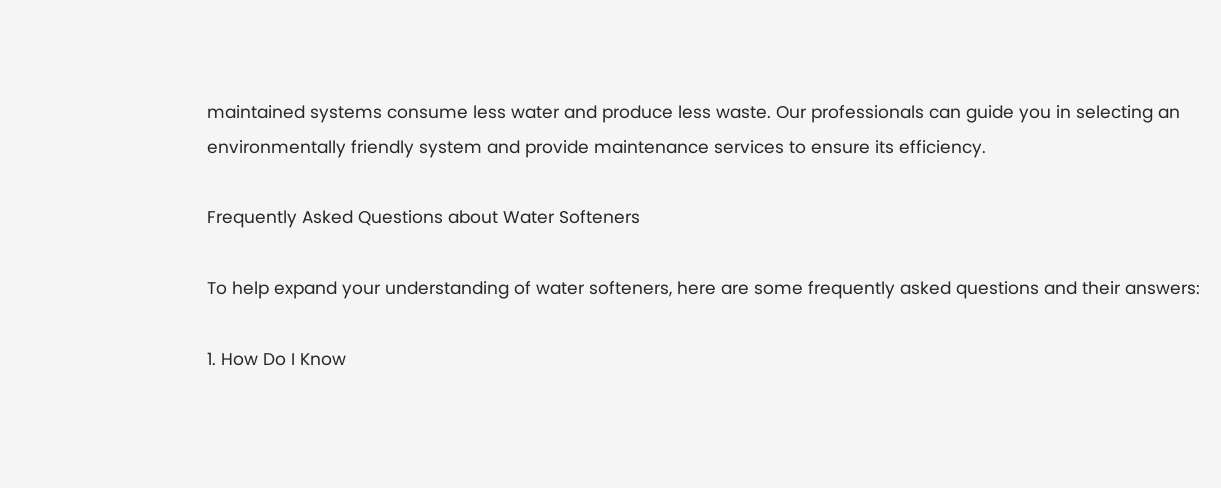maintained systems consume less water and produce less waste. Our professionals can guide you in selecting an environmentally friendly system and provide maintenance services to ensure its efficiency.

Frequently Asked Questions about Water Softeners

To help expand your understanding of water softeners, here are some frequently asked questions and their answers:

1. How Do I Know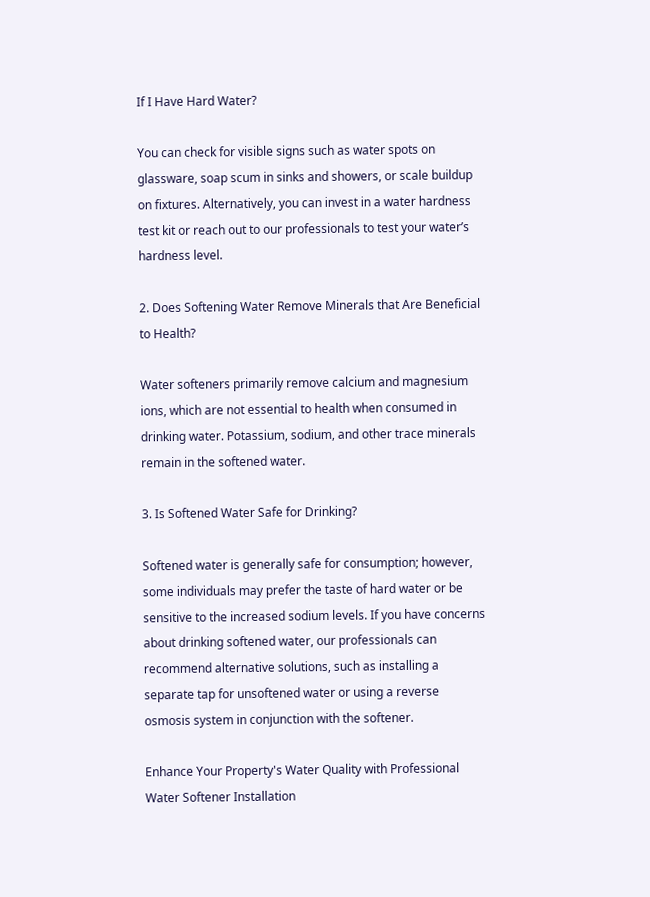If I Have Hard Water?

You can check for visible signs such as water spots on glassware, soap scum in sinks and showers, or scale buildup on fixtures. Alternatively, you can invest in a water hardness test kit or reach out to our professionals to test your water’s hardness level.

2. Does Softening Water Remove Minerals that Are Beneficial to Health?

Water softeners primarily remove calcium and magnesium ions, which are not essential to health when consumed in drinking water. Potassium, sodium, and other trace minerals remain in the softened water.

3. Is Softened Water Safe for Drinking?

Softened water is generally safe for consumption; however, some individuals may prefer the taste of hard water or be sensitive to the increased sodium levels. If you have concerns about drinking softened water, our professionals can recommend alternative solutions, such as installing a separate tap for unsoftened water or using a reverse osmosis system in conjunction with the softener.

Enhance Your Property's Water Quality with Professional Water Softener Installation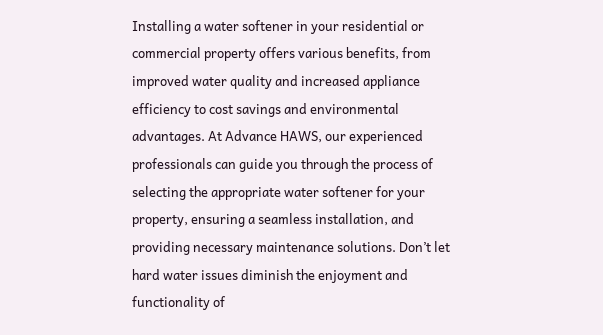Installing a water softener in your residential or commercial property offers various benefits, from improved water quality and increased appliance efficiency to cost savings and environmental advantages. At Advance HAWS, our experienced professionals can guide you through the process of selecting the appropriate water softener for your property, ensuring a seamless installation, and providing necessary maintenance solutions. Don’t let hard water issues diminish the enjoyment and functionality of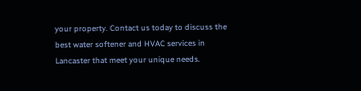your property. Contact us today to discuss the best water softener and HVAC services in Lancaster that meet your unique needs.